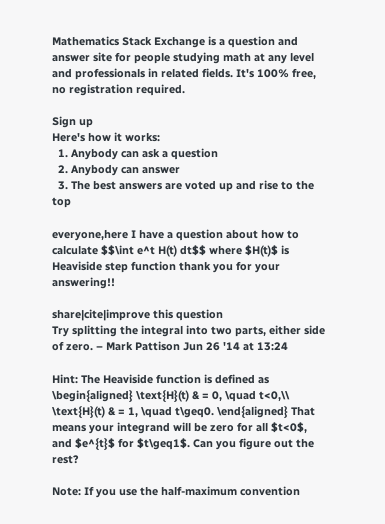Mathematics Stack Exchange is a question and answer site for people studying math at any level and professionals in related fields. It's 100% free, no registration required.

Sign up
Here's how it works:
  1. Anybody can ask a question
  2. Anybody can answer
  3. The best answers are voted up and rise to the top

everyone,here I have a question about how to calculate $$\int e^t H(t) dt$$ where $H(t)$ is Heaviside step function thank you for your answering!!

share|cite|improve this question
Try splitting the integral into two parts, either side of zero. – Mark Pattison Jun 26 '14 at 13:24

Hint: The Heaviside function is defined as \begin{aligned} \text{H}(t) & = 0, \quad t<0,\\ \text{H}(t) & = 1, \quad t\geq0. \end{aligned} That means your integrand will be zero for all $t<0$, and $e^{t}$ for $t\geq1$. Can you figure out the rest?

Note: If you use the half-maximum convention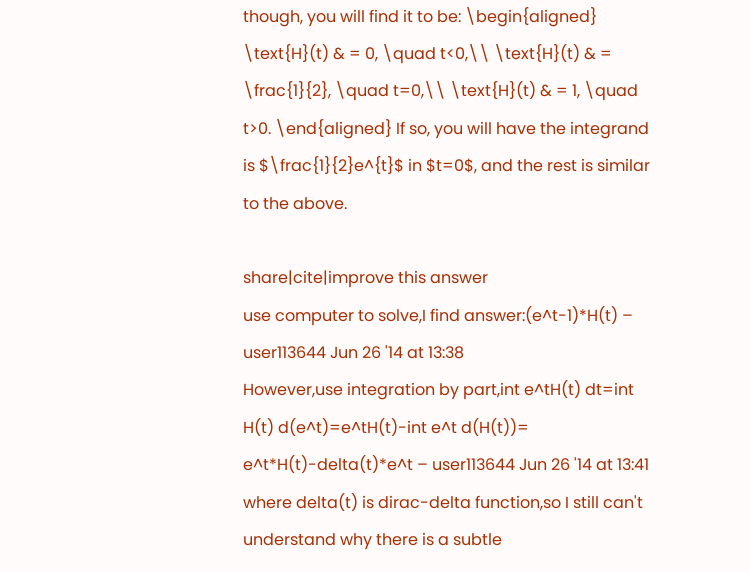though, you will find it to be: \begin{aligned} \text{H}(t) & = 0, \quad t<0,\\ \text{H}(t) & = \frac{1}{2}, \quad t=0,\\ \text{H}(t) & = 1, \quad t>0. \end{aligned} If so, you will have the integrand is $\frac{1}{2}e^{t}$ in $t=0$, and the rest is similar to the above.

share|cite|improve this answer
use computer to solve,I find answer:(e^t-1)*H(t) – user113644 Jun 26 '14 at 13:38
However,use integration by part,int e^tH(t) dt=int H(t) d(e^t)=e^tH(t)-int e^t d(H(t))= e^t*H(t)-delta(t)*e^t – user113644 Jun 26 '14 at 13:41
where delta(t) is dirac-delta function,so I still can't understand why there is a subtle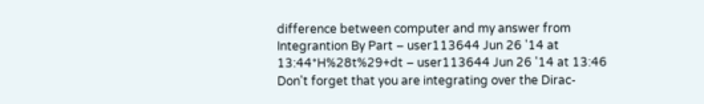difference between computer and my answer from Integrantion By Part – user113644 Jun 26 '14 at 13:44*H%28t%29+dt – user113644 Jun 26 '14 at 13:46
Don't forget that you are integrating over the Dirac-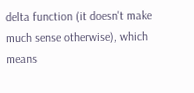delta function (it doesn't make much sense otherwise), which means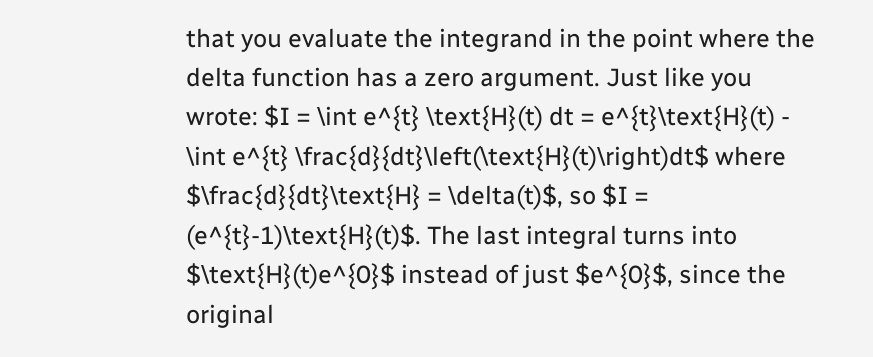that you evaluate the integrand in the point where the delta function has a zero argument. Just like you wrote: $I = \int e^{t} \text{H}(t) dt = e^{t}\text{H}(t) - \int e^{t} \frac{d}{dt}\left(\text{H}(t)\right)dt$ where $\frac{d}{dt}\text{H} = \delta(t)$, so $I = (e^{t}-1)\text{H}(t)$. The last integral turns into $\text{H}(t)e^{0}$ instead of just $e^{0}$, since the original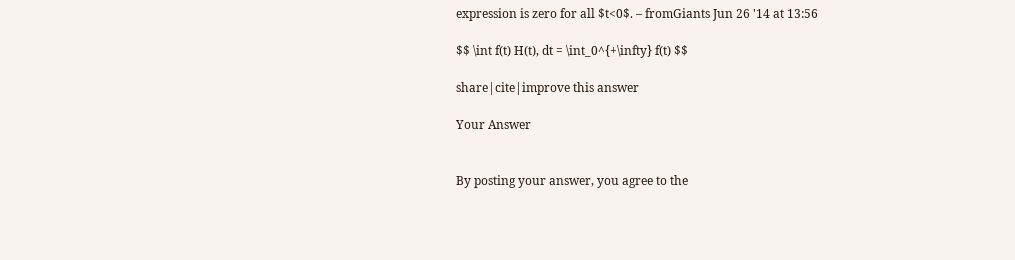expression is zero for all $t<0$. – fromGiants Jun 26 '14 at 13:56

$$ \int f(t) H(t), dt = \int_0^{+\infty} f(t) $$

share|cite|improve this answer

Your Answer


By posting your answer, you agree to the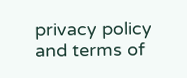privacy policy and terms of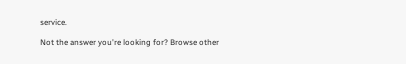service.

Not the answer you're looking for? Browse other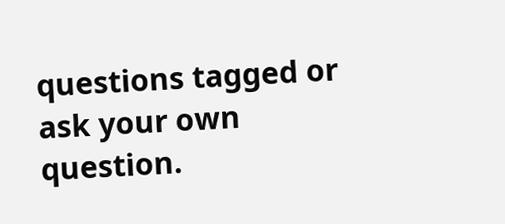questions tagged or ask your own question.